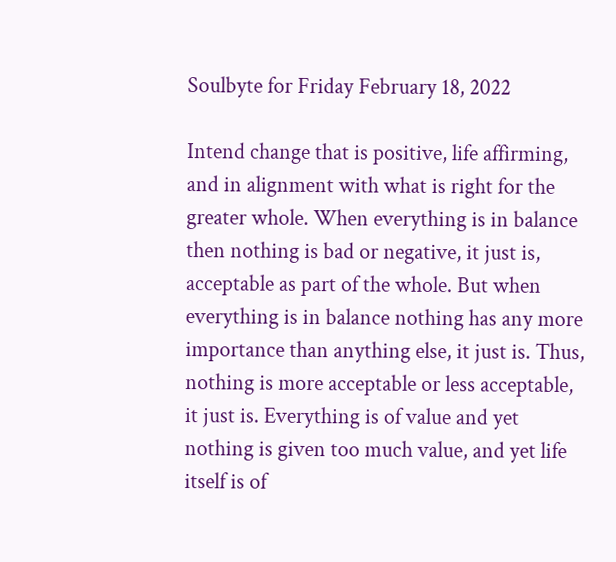Soulbyte for Friday February 18, 2022

Intend change that is positive, life affirming, and in alignment with what is right for the greater whole. When everything is in balance then nothing is bad or negative, it just is, acceptable as part of the whole. But when everything is in balance nothing has any more importance than anything else, it just is. Thus, nothing is more acceptable or less acceptable, it just is. Everything is of value and yet nothing is given too much value, and yet life itself is of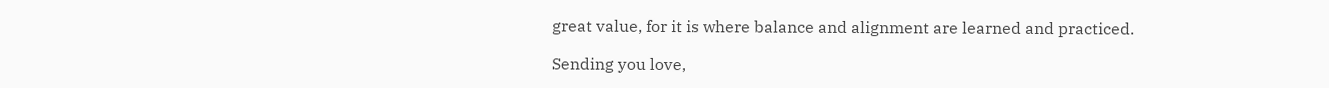great value, for it is where balance and alignment are learned and practiced.

Sending you love,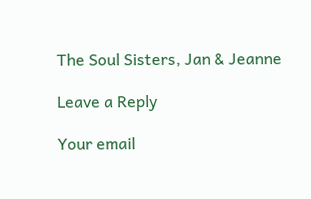The Soul Sisters, Jan & Jeanne

Leave a Reply

Your email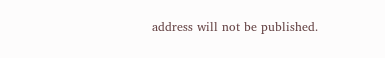address will not be published.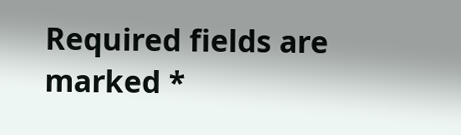Required fields are marked *